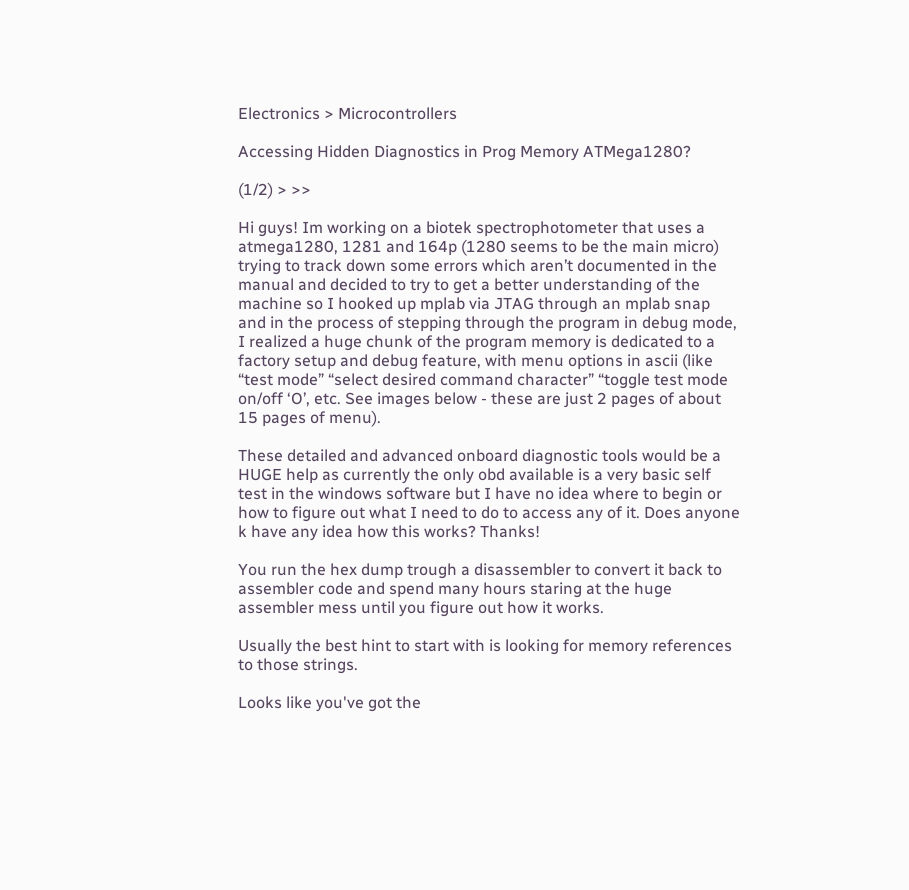Electronics > Microcontrollers

Accessing Hidden Diagnostics in Prog Memory ATMega1280?

(1/2) > >>

Hi guys! Im working on a biotek spectrophotometer that uses a atmega1280, 1281 and 164p (1280 seems to be the main micro) trying to track down some errors which aren’t documented in the manual and decided to try to get a better understanding of the machine so I hooked up mplab via JTAG through an mplab snap and in the process of stepping through the program in debug mode, I realized a huge chunk of the program memory is dedicated to a factory setup and debug feature, with menu options in ascii (like “test mode” “select desired command character” “toggle test mode on/off ‘O’, etc. See images below - these are just 2 pages of about 15 pages of menu).

These detailed and advanced onboard diagnostic tools would be a HUGE help as currently the only obd available is a very basic self test in the windows software but I have no idea where to begin or how to figure out what I need to do to access any of it. Does anyone k have any idea how this works? Thanks!

You run the hex dump trough a disassembler to convert it back to assembler code and spend many hours staring at the huge assembler mess until you figure out how it works.

Usually the best hint to start with is looking for memory references to those strings.

Looks like you've got the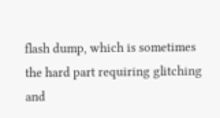flash dump, which is sometimes the hard part requiring glitching and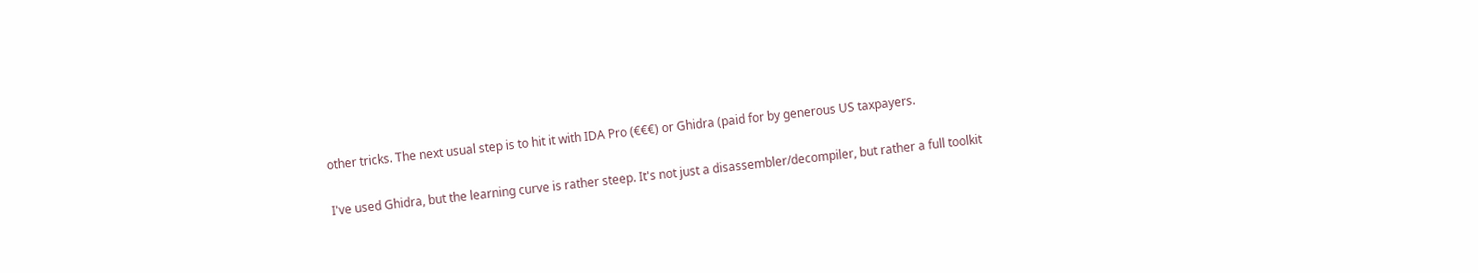other tricks. The next usual step is to hit it with IDA Pro (€€€) or Ghidra (paid for by generous US taxpayers.

I've used Ghidra, but the learning curve is rather steep. It's not just a disassembler/decompiler, but rather a full toolkit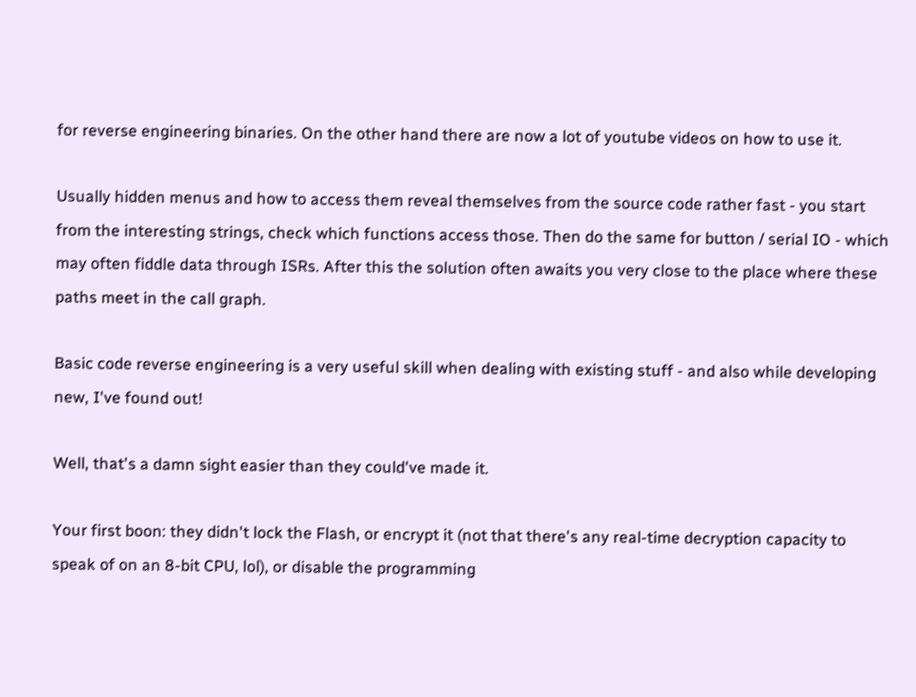for reverse engineering binaries. On the other hand there are now a lot of youtube videos on how to use it.

Usually hidden menus and how to access them reveal themselves from the source code rather fast - you start from the interesting strings, check which functions access those. Then do the same for button / serial IO - which may often fiddle data through ISRs. After this the solution often awaits you very close to the place where these paths meet in the call graph.

Basic code reverse engineering is a very useful skill when dealing with existing stuff - and also while developing new, I've found out!

Well, that's a damn sight easier than they could've made it.

Your first boon: they didn't lock the Flash, or encrypt it (not that there's any real-time decryption capacity to speak of on an 8-bit CPU, lol), or disable the programming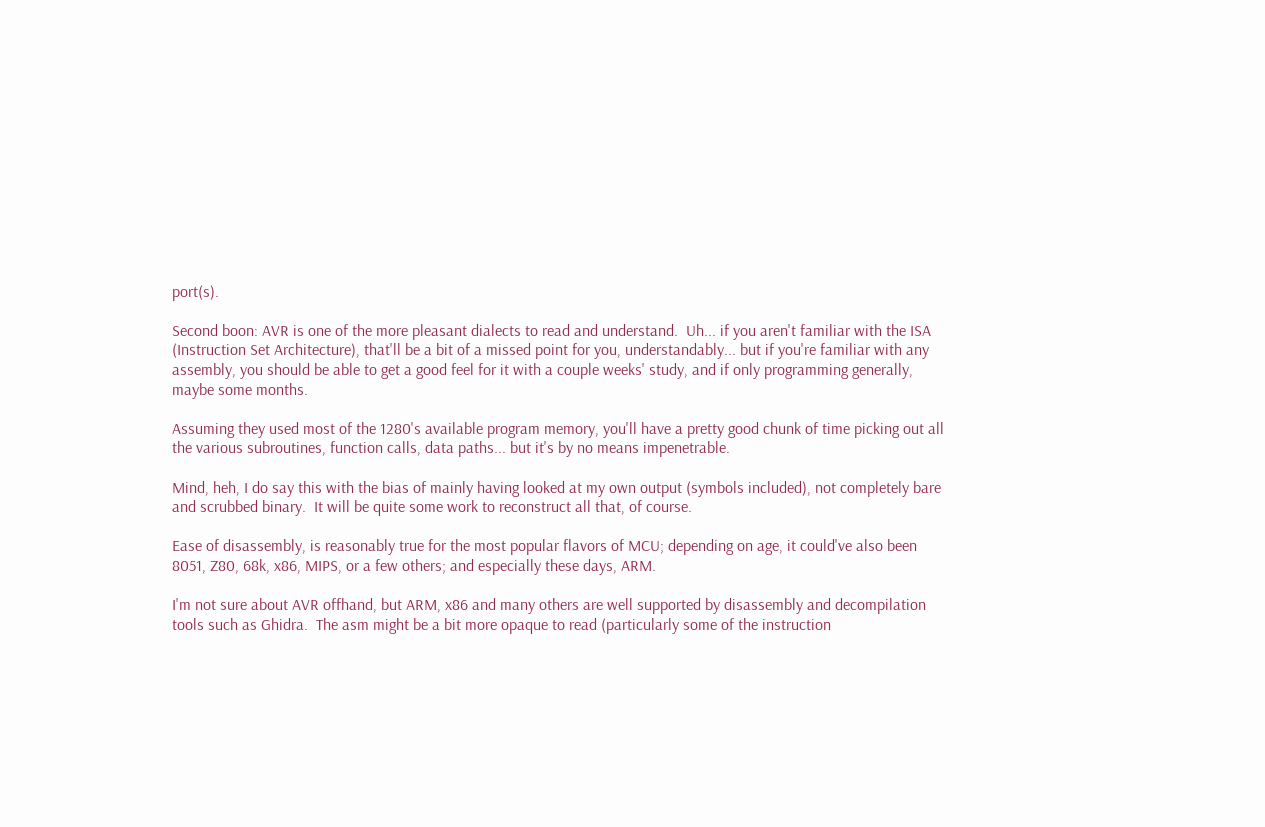port(s).

Second boon: AVR is one of the more pleasant dialects to read and understand.  Uh... if you aren't familiar with the ISA (Instruction Set Architecture), that'll be a bit of a missed point for you, understandably... but if you're familiar with any assembly, you should be able to get a good feel for it with a couple weeks' study, and if only programming generally, maybe some months.

Assuming they used most of the 1280's available program memory, you'll have a pretty good chunk of time picking out all the various subroutines, function calls, data paths... but it's by no means impenetrable.

Mind, heh, I do say this with the bias of mainly having looked at my own output (symbols included), not completely bare and scrubbed binary.  It will be quite some work to reconstruct all that, of course.

Ease of disassembly, is reasonably true for the most popular flavors of MCU; depending on age, it could've also been 8051, Z80, 68k, x86, MIPS, or a few others; and especially these days, ARM.

I'm not sure about AVR offhand, but ARM, x86 and many others are well supported by disassembly and decompilation tools such as Ghidra.  The asm might be a bit more opaque to read (particularly some of the instruction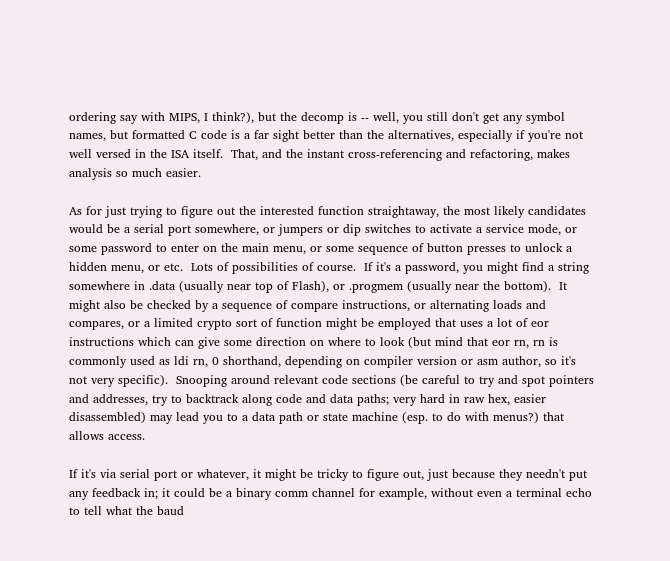ordering say with MIPS, I think?), but the decomp is -- well, you still don't get any symbol names, but formatted C code is a far sight better than the alternatives, especially if you're not well versed in the ISA itself.  That, and the instant cross-referencing and refactoring, makes analysis so much easier.

As for just trying to figure out the interested function straightaway, the most likely candidates would be a serial port somewhere, or jumpers or dip switches to activate a service mode, or some password to enter on the main menu, or some sequence of button presses to unlock a hidden menu, or etc.  Lots of possibilities of course.  If it's a password, you might find a string somewhere in .data (usually near top of Flash), or .progmem (usually near the bottom).  It might also be checked by a sequence of compare instructions, or alternating loads and compares, or a limited crypto sort of function might be employed that uses a lot of eor instructions which can give some direction on where to look (but mind that eor rn, rn is commonly used as ldi rn, 0 shorthand, depending on compiler version or asm author, so it's not very specific).  Snooping around relevant code sections (be careful to try and spot pointers and addresses, try to backtrack along code and data paths; very hard in raw hex, easier disassembled) may lead you to a data path or state machine (esp. to do with menus?) that allows access.

If it's via serial port or whatever, it might be tricky to figure out, just because they needn't put any feedback in; it could be a binary comm channel for example, without even a terminal echo to tell what the baud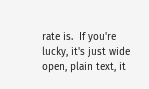rate is.  If you're lucky, it's just wide open, plain text, it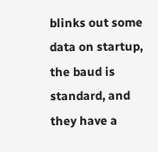blinks out some data on startup, the baud is standard, and they have a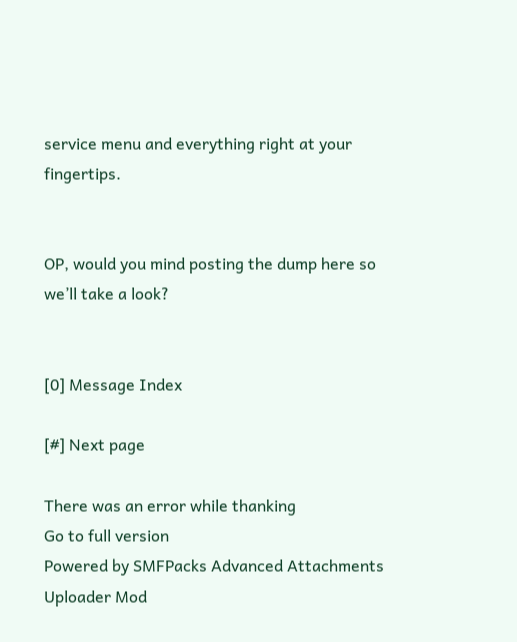service menu and everything right at your fingertips.


OP, would you mind posting the dump here so we’ll take a look?


[0] Message Index

[#] Next page

There was an error while thanking
Go to full version
Powered by SMFPacks Advanced Attachments Uploader Mod